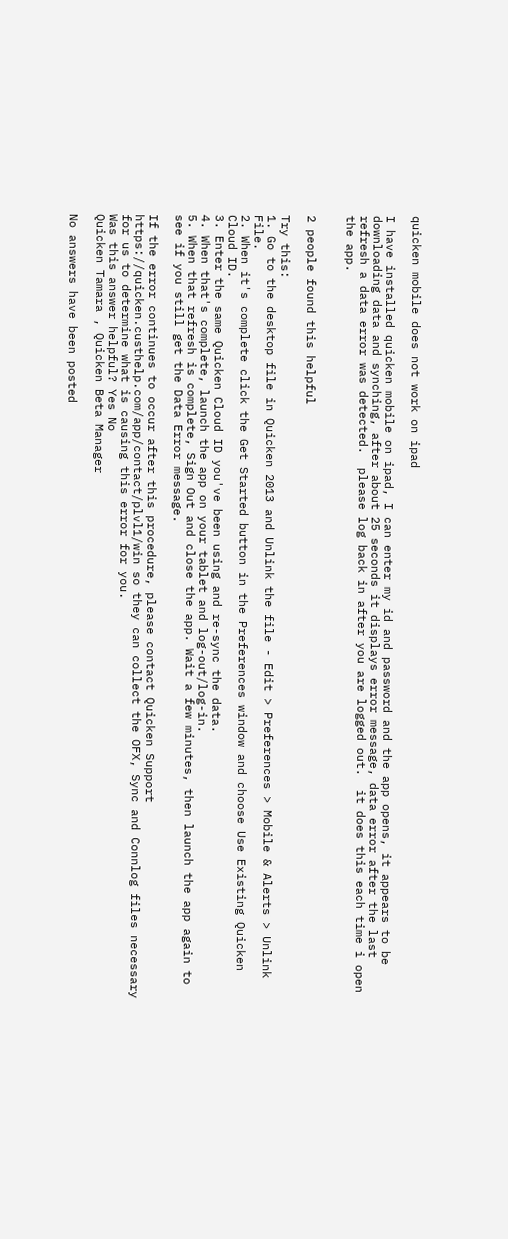quicken mobile does not work on ipad

I have installed quicken mobile on ipad, I can enter my id and password and the app opens, it appears to be downloading data and synching, after about 25 seconds it displays error message, data error after the last refresh a data error was detected.  please log back in after you are logged out.  it does this each time i open the app.


2 people found this helpful

Try this:
1. Go to the desktop file in Quicken 2013 and Unlink the file - Edit > Preferences > Mobile & Alerts > Unlink File.
2. When it's complete click the Get Started button in the Preferences window and choose Use Existing Quicken Cloud ID.
3. Enter the same Quicken Cloud ID you've been using and re-sync the data.
4. When that's complete, launch the app on your tablet and log-out/log-in.
5. When that refresh is complete, Sign Out and close the app. Wait a few minutes, then launch the app again to see if you still get the Data Error message.

If the error continues to occur after this procedure, please contact Quicken Support https://quicken.custhelp.com/app/contact/plvl1/win so they can collect the OFX, Sync and Connlog files necessary for us to determine what is causing this error for you.
Was this answer helpful? Yes No
Quicken Tamara , Quicken Beta Manager

No answers have been posted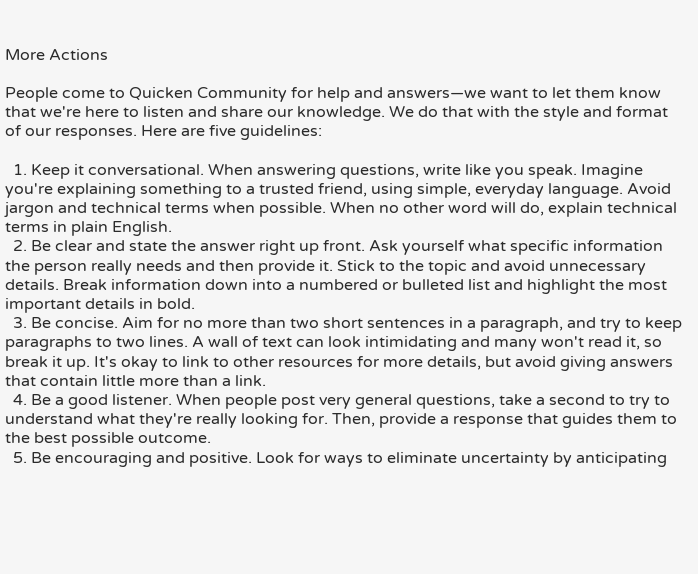More Actions

People come to Quicken Community for help and answers—we want to let them know that we're here to listen and share our knowledge. We do that with the style and format of our responses. Here are five guidelines:

  1. Keep it conversational. When answering questions, write like you speak. Imagine you're explaining something to a trusted friend, using simple, everyday language. Avoid jargon and technical terms when possible. When no other word will do, explain technical terms in plain English.
  2. Be clear and state the answer right up front. Ask yourself what specific information the person really needs and then provide it. Stick to the topic and avoid unnecessary details. Break information down into a numbered or bulleted list and highlight the most important details in bold.
  3. Be concise. Aim for no more than two short sentences in a paragraph, and try to keep paragraphs to two lines. A wall of text can look intimidating and many won't read it, so break it up. It's okay to link to other resources for more details, but avoid giving answers that contain little more than a link.
  4. Be a good listener. When people post very general questions, take a second to try to understand what they're really looking for. Then, provide a response that guides them to the best possible outcome.
  5. Be encouraging and positive. Look for ways to eliminate uncertainty by anticipating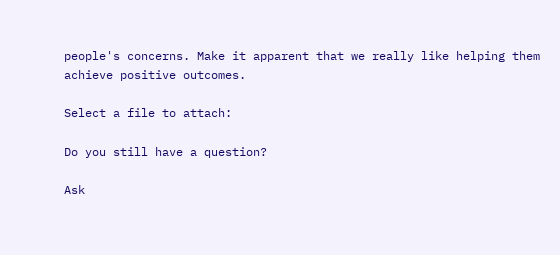people's concerns. Make it apparent that we really like helping them achieve positive outcomes.

Select a file to attach:

Do you still have a question?

Ask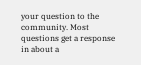your question to the community. Most questions get a response in about a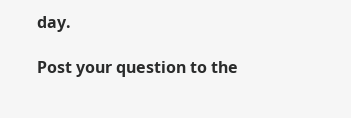day.

Post your question to the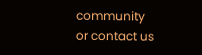community
or contact us